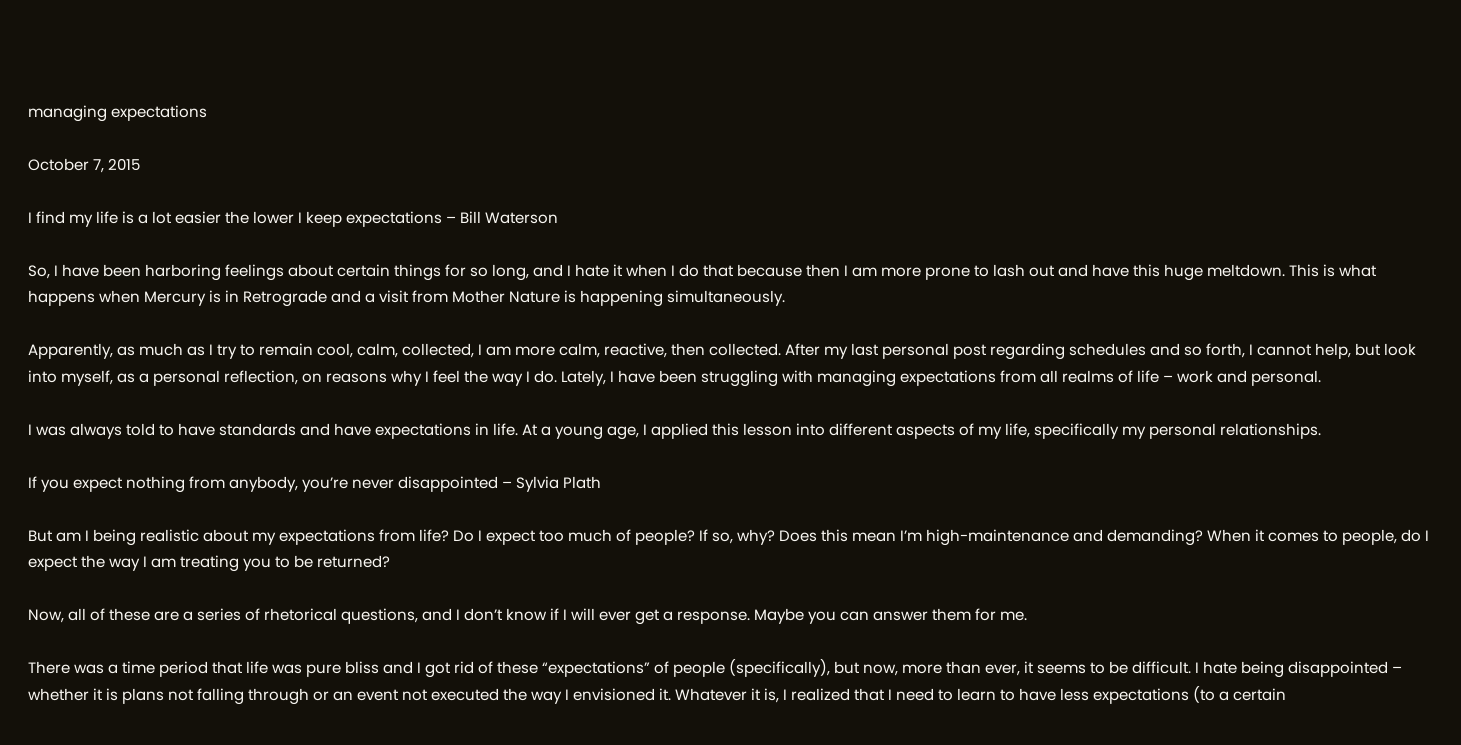managing expectations

October 7, 2015

I find my life is a lot easier the lower I keep expectations – Bill Waterson

So, I have been harboring feelings about certain things for so long, and I hate it when I do that because then I am more prone to lash out and have this huge meltdown. This is what happens when Mercury is in Retrograde and a visit from Mother Nature is happening simultaneously.

Apparently, as much as I try to remain cool, calm, collected, I am more calm, reactive, then collected. After my last personal post regarding schedules and so forth, I cannot help, but look into myself, as a personal reflection, on reasons why I feel the way I do. Lately, I have been struggling with managing expectations from all realms of life – work and personal.

I was always told to have standards and have expectations in life. At a young age, I applied this lesson into different aspects of my life, specifically my personal relationships.

If you expect nothing from anybody, you’re never disappointed – Sylvia Plath

But am I being realistic about my expectations from life? Do I expect too much of people? If so, why? Does this mean I’m high-maintenance and demanding? When it comes to people, do I expect the way I am treating you to be returned?

Now, all of these are a series of rhetorical questions, and I don’t know if I will ever get a response. Maybe you can answer them for me.

There was a time period that life was pure bliss and I got rid of these “expectations” of people (specifically), but now, more than ever, it seems to be difficult. I hate being disappointed – whether it is plans not falling through or an event not executed the way I envisioned it. Whatever it is, I realized that I need to learn to have less expectations (to a certain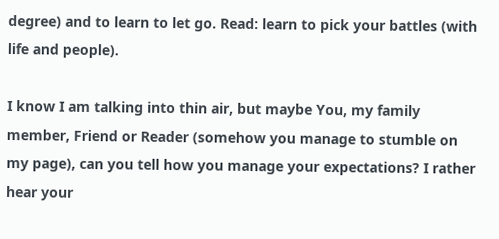degree) and to learn to let go. Read: learn to pick your battles (with life and people).

I know I am talking into thin air, but maybe You, my family member, Friend or Reader (somehow you manage to stumble on my page), can you tell how you manage your expectations? I rather hear your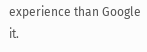experience than Google it.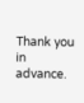Thank you in advance.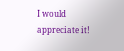I would appreciate it!